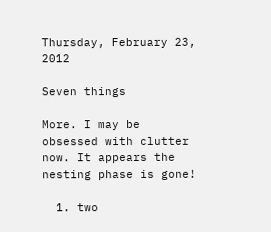Thursday, February 23, 2012

Seven things

More. I may be obsessed with clutter now. It appears the nesting phase is gone!

  1. two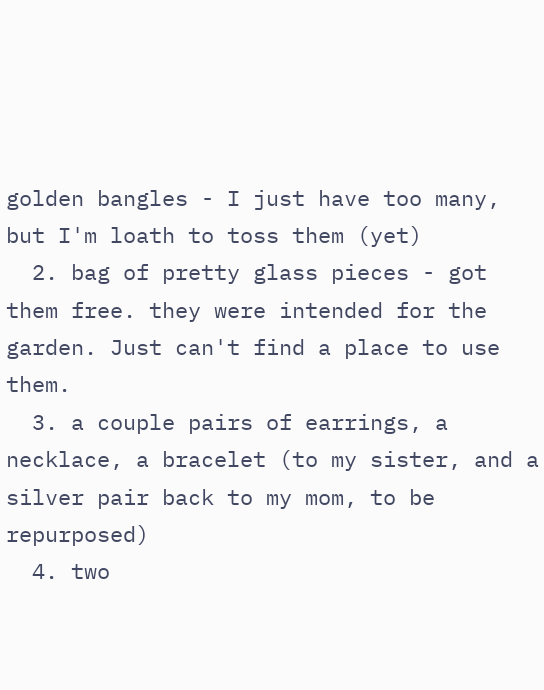golden bangles - I just have too many, but I'm loath to toss them (yet)
  2. bag of pretty glass pieces - got them free. they were intended for the garden. Just can't find a place to use them.
  3. a couple pairs of earrings, a necklace, a bracelet (to my sister, and a silver pair back to my mom, to be repurposed)
  4. two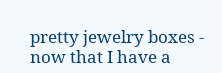pretty jewelry boxes - now that I have a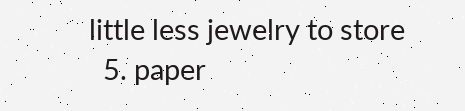little less jewelry to store
  5. paper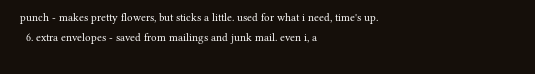punch - makes pretty flowers, but sticks a little. used for what i need, time's up.
  6. extra envelopes - saved from mailings and junk mail. even i, a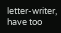letter-writer, have too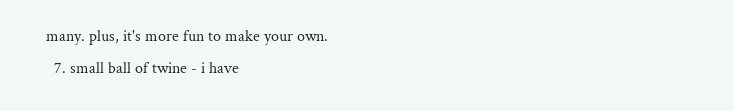many. plus, it's more fun to make your own.
  7. small ball of twine - i have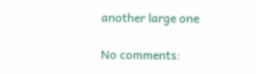another large one

No comments: